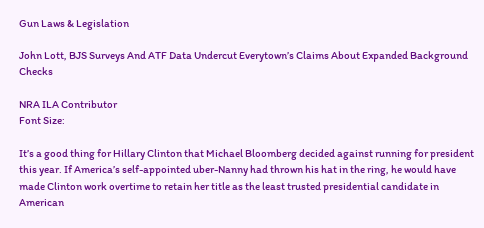Gun Laws & Legislation

John Lott, BJS Surveys And ATF Data Undercut Everytown’s Claims About Expanded Background Checks

NRA ILA Contributor
Font Size:

It’s a good thing for Hillary Clinton that Michael Bloomberg decided against running for president this year. If America’s self-appointed uber-Nanny had thrown his hat in the ring, he would have made Clinton work overtime to retain her title as the least trusted presidential candidate in American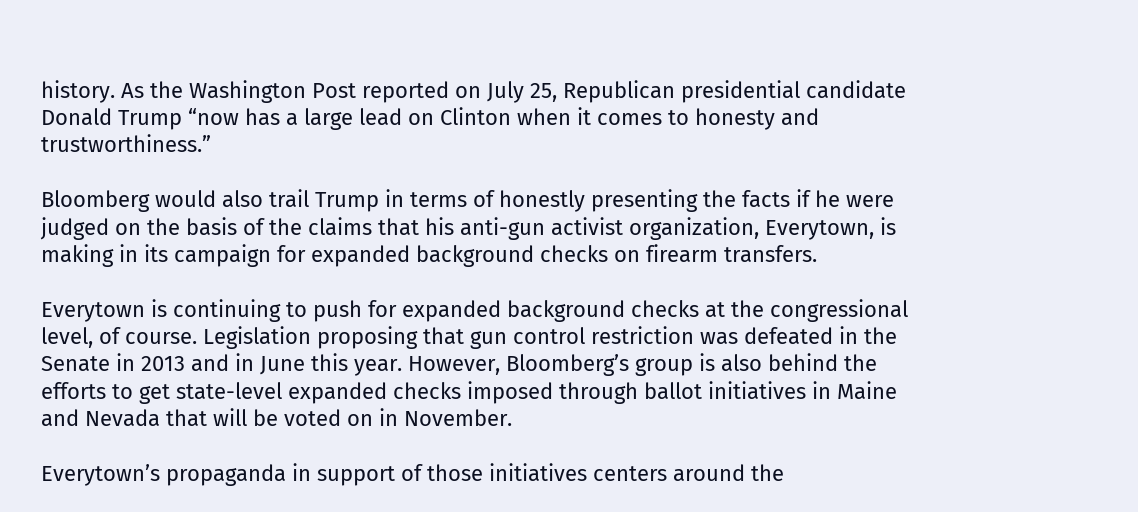history. As the Washington Post reported on July 25, Republican presidential candidate Donald Trump “now has a large lead on Clinton when it comes to honesty and trustworthiness.”

Bloomberg would also trail Trump in terms of honestly presenting the facts if he were judged on the basis of the claims that his anti-gun activist organization, Everytown, is making in its campaign for expanded background checks on firearm transfers.

Everytown is continuing to push for expanded background checks at the congressional level, of course. Legislation proposing that gun control restriction was defeated in the Senate in 2013 and in June this year. However, Bloomberg’s group is also behind the efforts to get state-level expanded checks imposed through ballot initiatives in Maine and Nevada that will be voted on in November.

Everytown’s propaganda in support of those initiatives centers around the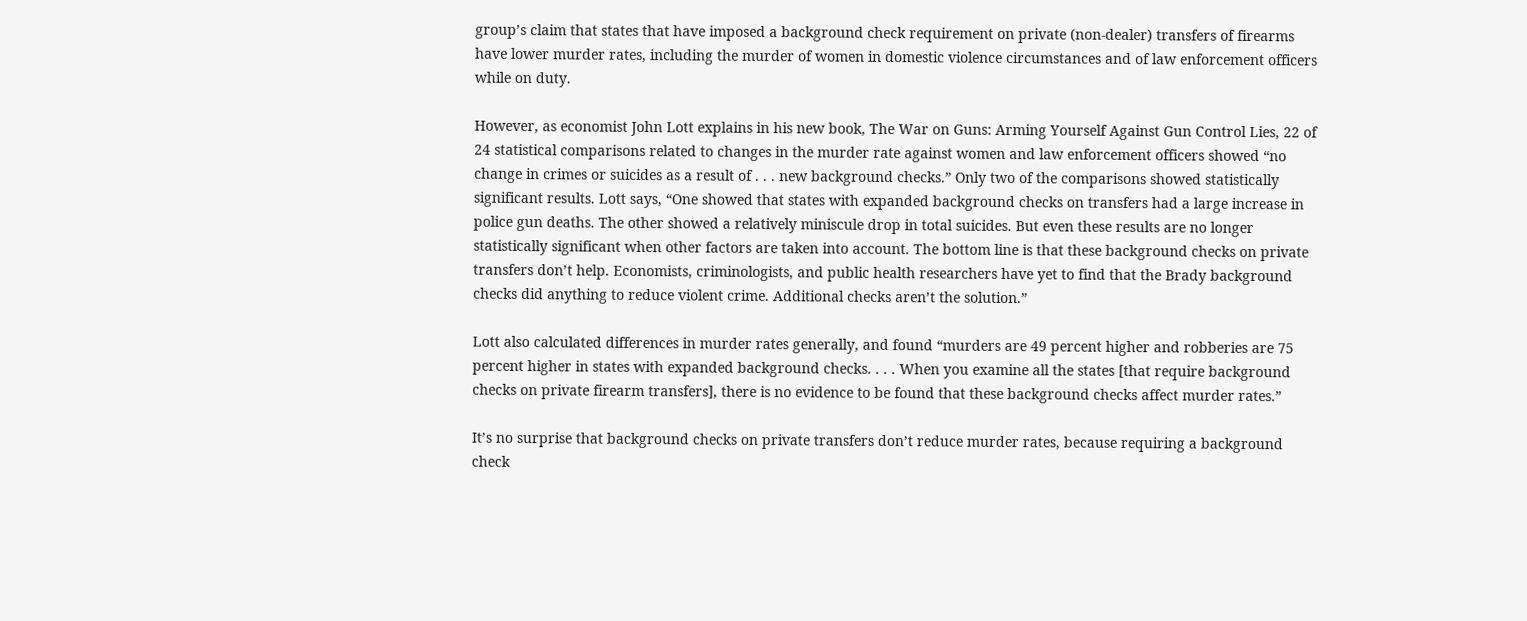group’s claim that states that have imposed a background check requirement on private (non-dealer) transfers of firearms have lower murder rates, including the murder of women in domestic violence circumstances and of law enforcement officers while on duty.

However, as economist John Lott explains in his new book, The War on Guns: Arming Yourself Against Gun Control Lies, 22 of 24 statistical comparisons related to changes in the murder rate against women and law enforcement officers showed “no change in crimes or suicides as a result of . . . new background checks.” Only two of the comparisons showed statistically significant results. Lott says, “One showed that states with expanded background checks on transfers had a large increase in police gun deaths. The other showed a relatively miniscule drop in total suicides. But even these results are no longer statistically significant when other factors are taken into account. The bottom line is that these background checks on private transfers don’t help. Economists, criminologists, and public health researchers have yet to find that the Brady background checks did anything to reduce violent crime. Additional checks aren’t the solution.”

Lott also calculated differences in murder rates generally, and found “murders are 49 percent higher and robberies are 75 percent higher in states with expanded background checks. . . . When you examine all the states [that require background checks on private firearm transfers], there is no evidence to be found that these background checks affect murder rates.”

It’s no surprise that background checks on private transfers don’t reduce murder rates, because requiring a background check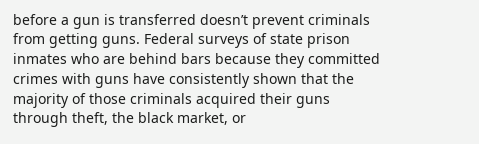before a gun is transferred doesn’t prevent criminals from getting guns. Federal surveys of state prison inmates who are behind bars because they committed crimes with guns have consistently shown that the majority of those criminals acquired their guns through theft, the black market, or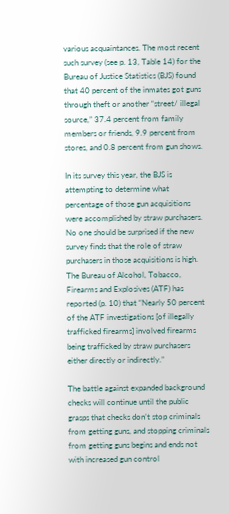various acquaintances. The most recent such survey (see p. 13, Table 14) for the Bureau of Justice Statistics (BJS) found that 40 percent of the inmates got guns through theft or another “street/ illegal source,” 37.4 percent from family members or friends, 9.9 percent from stores, and 0.8 percent from gun shows.

In its survey this year, the BJS is attempting to determine what percentage of those gun acquisitions were accomplished by straw purchasers. No one should be surprised if the new survey finds that the role of straw purchasers in those acquisitions is high. The Bureau of Alcohol, Tobacco, Firearms and Explosives (ATF) has reported (p. 10) that “Nearly 50 percent of the ATF investigations [of illegally trafficked firearms] involved firearms being trafficked by straw purchasers either directly or indirectly.”

The battle against expanded background checks will continue until the public grasps that checks don’t stop criminals from getting guns, and stopping criminals from getting guns begins and ends not with increased gun control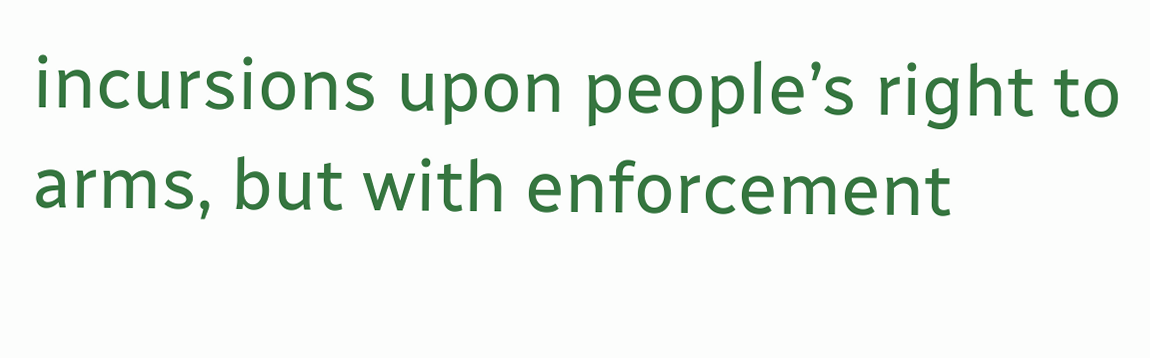incursions upon people’s right to arms, but with enforcement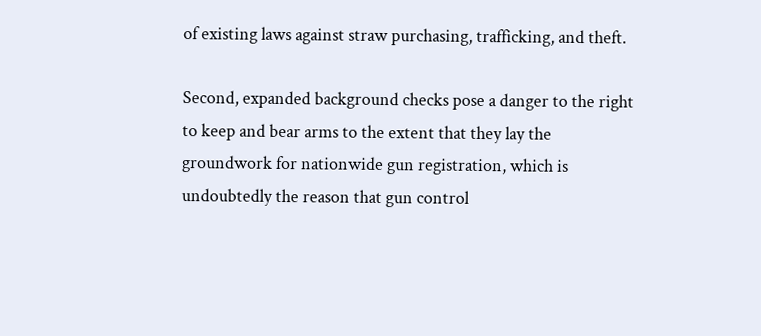of existing laws against straw purchasing, trafficking, and theft.

Second, expanded background checks pose a danger to the right to keep and bear arms to the extent that they lay the groundwork for nationwide gun registration, which is undoubtedly the reason that gun control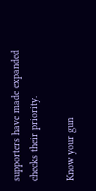supporters have made expanded checks their priority.

Know your gun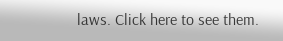laws. Click here to see them.